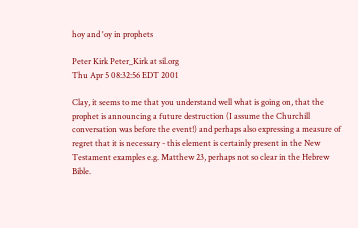hoy and 'oy in prophets

Peter Kirk Peter_Kirk at sil.org
Thu Apr 5 08:32:56 EDT 2001

Clay, it seems to me that you understand well what is going on, that the
prophet is announcing a future destruction (I assume the Churchill
conversation was before the event!) and perhaps also expressing a measure of
regret that it is necessary - this element is certainly present in the New
Testament examples e.g. Matthew 23, perhaps not so clear in the Hebrew
Bible.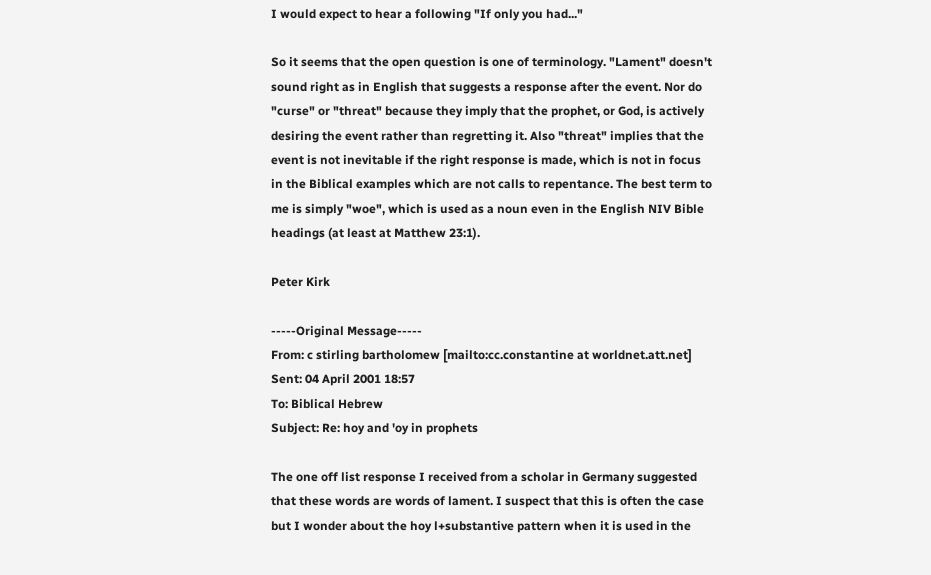I would expect to hear a following "If only you had..."

So it seems that the open question is one of terminology. "Lament" doesn't
sound right as in English that suggests a response after the event. Nor do
"curse" or "threat" because they imply that the prophet, or God, is actively
desiring the event rather than regretting it. Also "threat" implies that the
event is not inevitable if the right response is made, which is not in focus
in the Biblical examples which are not calls to repentance. The best term to
me is simply "woe", which is used as a noun even in the English NIV Bible
headings (at least at Matthew 23:1).

Peter Kirk

-----Original Message-----
From: c stirling bartholomew [mailto:cc.constantine at worldnet.att.net]
Sent: 04 April 2001 18:57
To: Biblical Hebrew
Subject: Re: hoy and 'oy in prophets

The one off list response I received from a scholar in Germany suggested
that these words are words of lament. I suspect that this is often the case
but I wonder about the hoy l+substantive pattern when it is used in the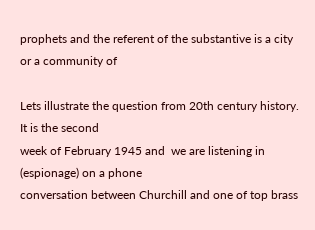prophets and the referent of the substantive is a city or a community of

Lets illustrate the question from 20th century history.  It is the second
week of February 1945 and  we are listening in (espionage) on a phone
conversation between Churchill and one of top brass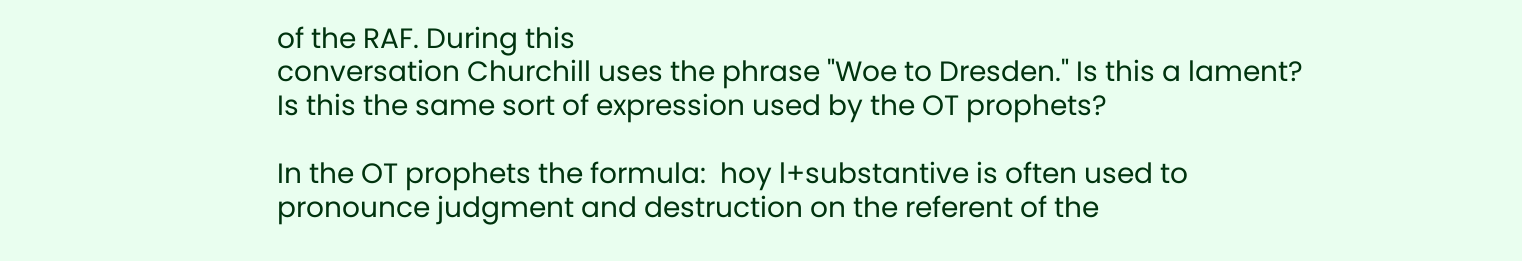of the RAF. During this
conversation Churchill uses the phrase "Woe to Dresden." Is this a lament?
Is this the same sort of expression used by the OT prophets?

In the OT prophets the formula:  hoy l+substantive is often used to
pronounce judgment and destruction on the referent of the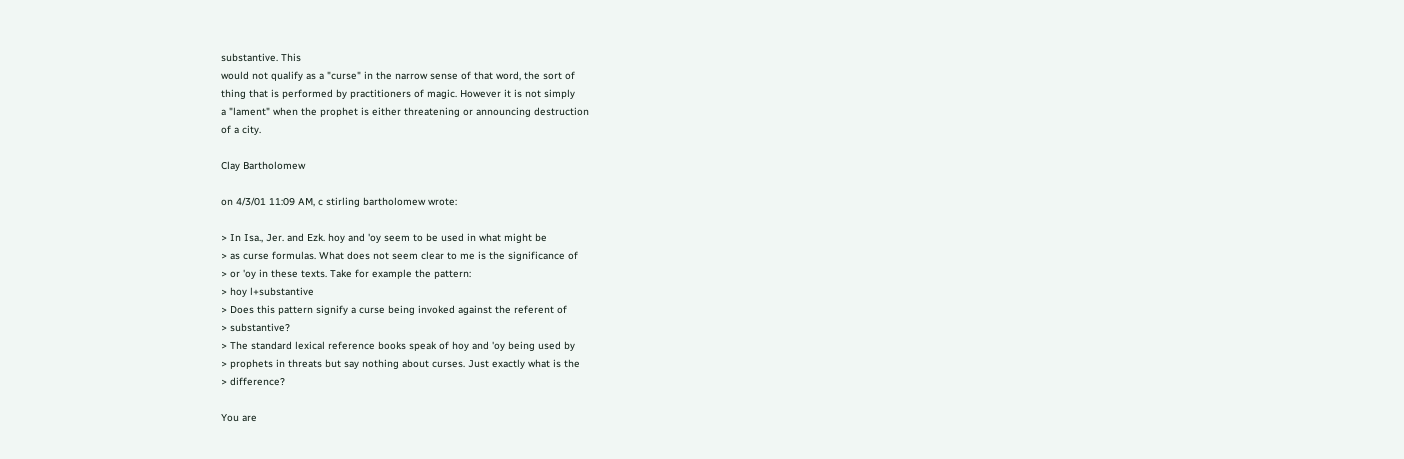substantive. This
would not qualify as a "curse" in the narrow sense of that word, the sort of
thing that is performed by practitioners of magic. However it is not simply
a "lament" when the prophet is either threatening or announcing destruction
of a city.

Clay Bartholomew

on 4/3/01 11:09 AM, c stirling bartholomew wrote:

> In Isa., Jer. and Ezk. hoy and 'oy seem to be used in what might be
> as curse formulas. What does not seem clear to me is the significance of
> or 'oy in these texts. Take for example the pattern:
> hoy l+substantive
> Does this pattern signify a curse being invoked against the referent of
> substantive?
> The standard lexical reference books speak of hoy and 'oy being used by
> prophets in threats but say nothing about curses. Just exactly what is the
> difference?

You are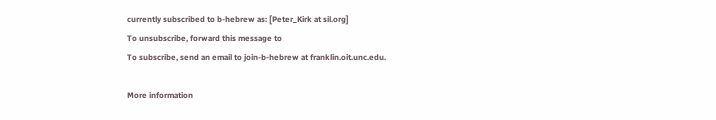currently subscribed to b-hebrew as: [Peter_Kirk at sil.org]
To unsubscribe, forward this message to
To subscribe, send an email to join-b-hebrew at franklin.oit.unc.edu.

More information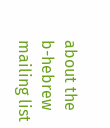about the b-hebrew mailing list